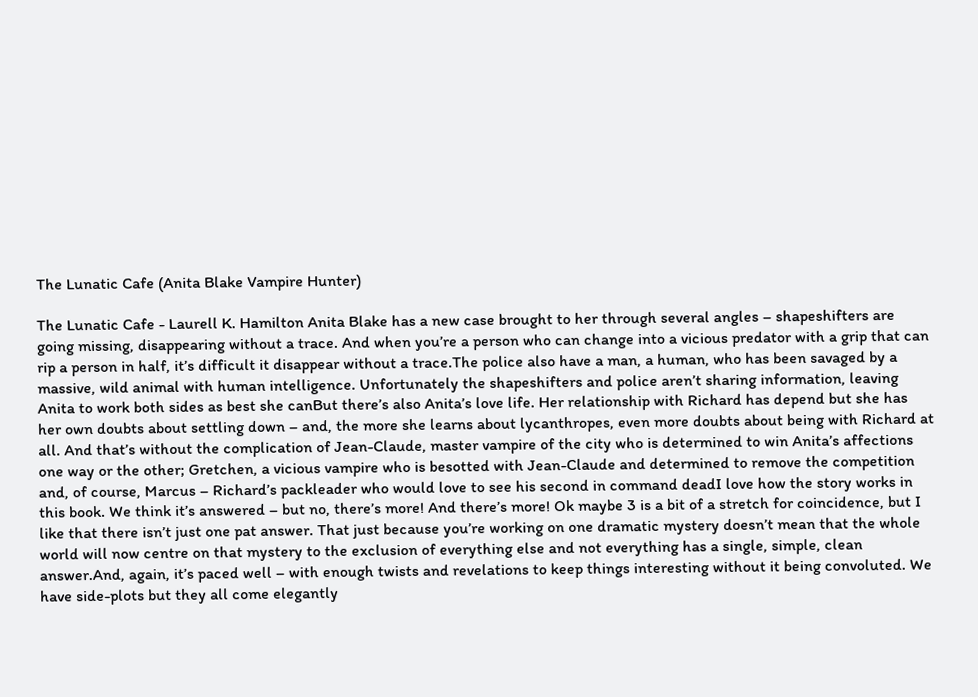The Lunatic Cafe (Anita Blake Vampire Hunter)

The Lunatic Cafe - Laurell K. Hamilton Anita Blake has a new case brought to her through several angles – shapeshifters are going missing, disappearing without a trace. And when you’re a person who can change into a vicious predator with a grip that can rip a person in half, it’s difficult it disappear without a trace.The police also have a man, a human, who has been savaged by a massive, wild animal with human intelligence. Unfortunately the shapeshifters and police aren’t sharing information, leaving Anita to work both sides as best she canBut there’s also Anita’s love life. Her relationship with Richard has depend but she has her own doubts about settling down – and, the more she learns about lycanthropes, even more doubts about being with Richard at all. And that’s without the complication of Jean-Claude, master vampire of the city who is determined to win Anita’s affections one way or the other; Gretchen, a vicious vampire who is besotted with Jean-Claude and determined to remove the competition and, of course, Marcus – Richard’s packleader who would love to see his second in command deadI love how the story works in this book. We think it’s answered – but no, there’s more! And there’s more! Ok maybe 3 is a bit of a stretch for coincidence, but I like that there isn’t just one pat answer. That just because you’re working on one dramatic mystery doesn’t mean that the whole world will now centre on that mystery to the exclusion of everything else and not everything has a single, simple, clean answer.And, again, it’s paced well – with enough twists and revelations to keep things interesting without it being convoluted. We have side-plots but they all come elegantly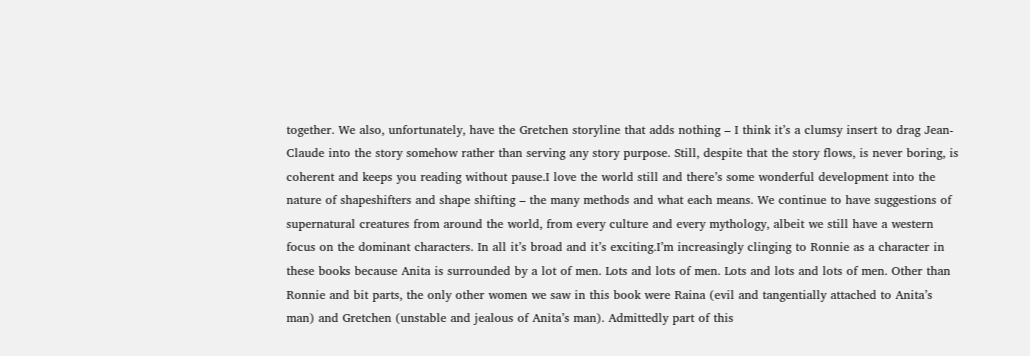together. We also, unfortunately, have the Gretchen storyline that adds nothing – I think it’s a clumsy insert to drag Jean-Claude into the story somehow rather than serving any story purpose. Still, despite that the story flows, is never boring, is coherent and keeps you reading without pause.I love the world still and there’s some wonderful development into the nature of shapeshifters and shape shifting – the many methods and what each means. We continue to have suggestions of supernatural creatures from around the world, from every culture and every mythology, albeit we still have a western focus on the dominant characters. In all it’s broad and it’s exciting.I’m increasingly clinging to Ronnie as a character in these books because Anita is surrounded by a lot of men. Lots and lots of men. Lots and lots and lots of men. Other than Ronnie and bit parts, the only other women we saw in this book were Raina (evil and tangentially attached to Anita’s man) and Gretchen (unstable and jealous of Anita’s man). Admittedly part of this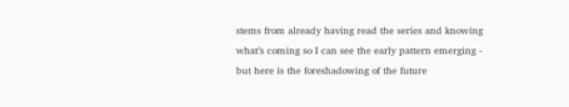stems from already having read the series and knowing what’s coming so I can see the early pattern emerging - but here is the foreshadowing of the future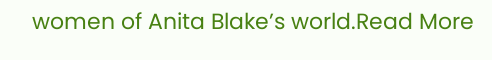women of Anita Blake’s world.Read More